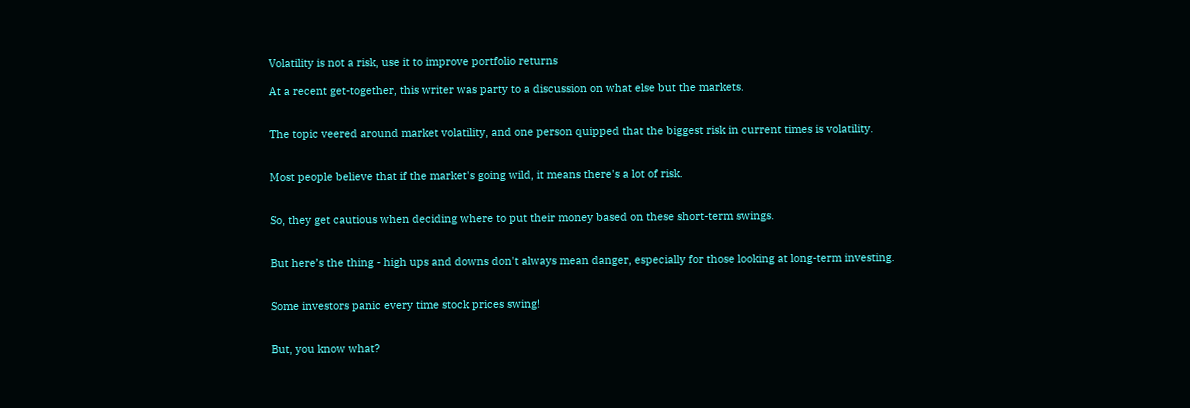Volatility is not a risk, use it to improve portfolio returns

At a recent get-together, this writer was party to a discussion on what else but the markets.


The topic veered around market volatility, and one person quipped that the biggest risk in current times is volatility.


Most people believe that if the market's going wild, it means there's a lot of risk.


So, they get cautious when deciding where to put their money based on these short-term swings.


But here’s the thing - high ups and downs don't always mean danger, especially for those looking at long-term investing.


Some investors panic every time stock prices swing!


But, you know what?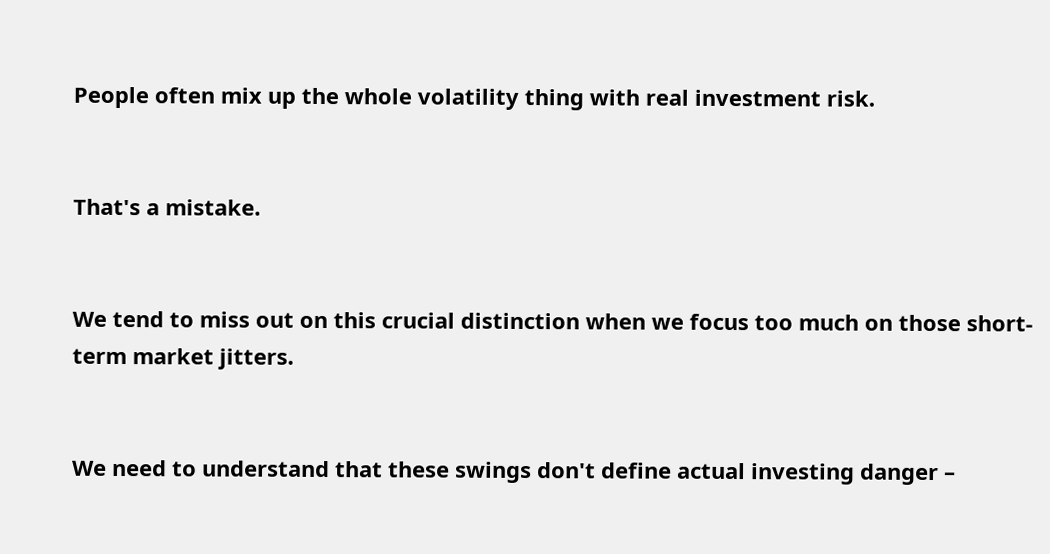People often mix up the whole volatility thing with real investment risk.


That's a mistake.


We tend to miss out on this crucial distinction when we focus too much on those short-term market jitters.


We need to understand that these swings don't define actual investing danger –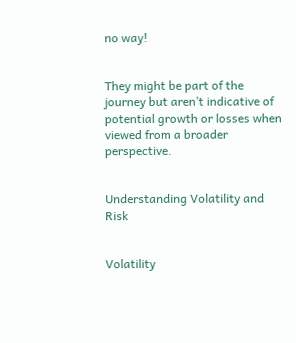no way!


They might be part of the journey but aren’t indicative of potential growth or losses when viewed from a broader perspective.


Understanding Volatility and Risk


Volatility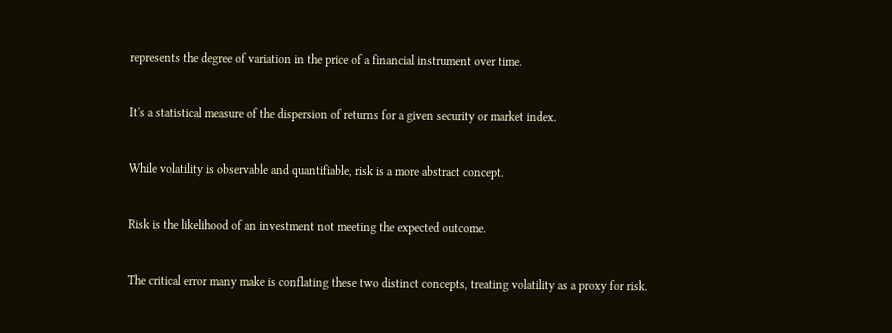represents the degree of variation in the price of a financial instrument over time.


It's a statistical measure of the dispersion of returns for a given security or market index.


While volatility is observable and quantifiable, risk is a more abstract concept.


Risk is the likelihood of an investment not meeting the expected outcome.


The critical error many make is conflating these two distinct concepts, treating volatility as a proxy for risk.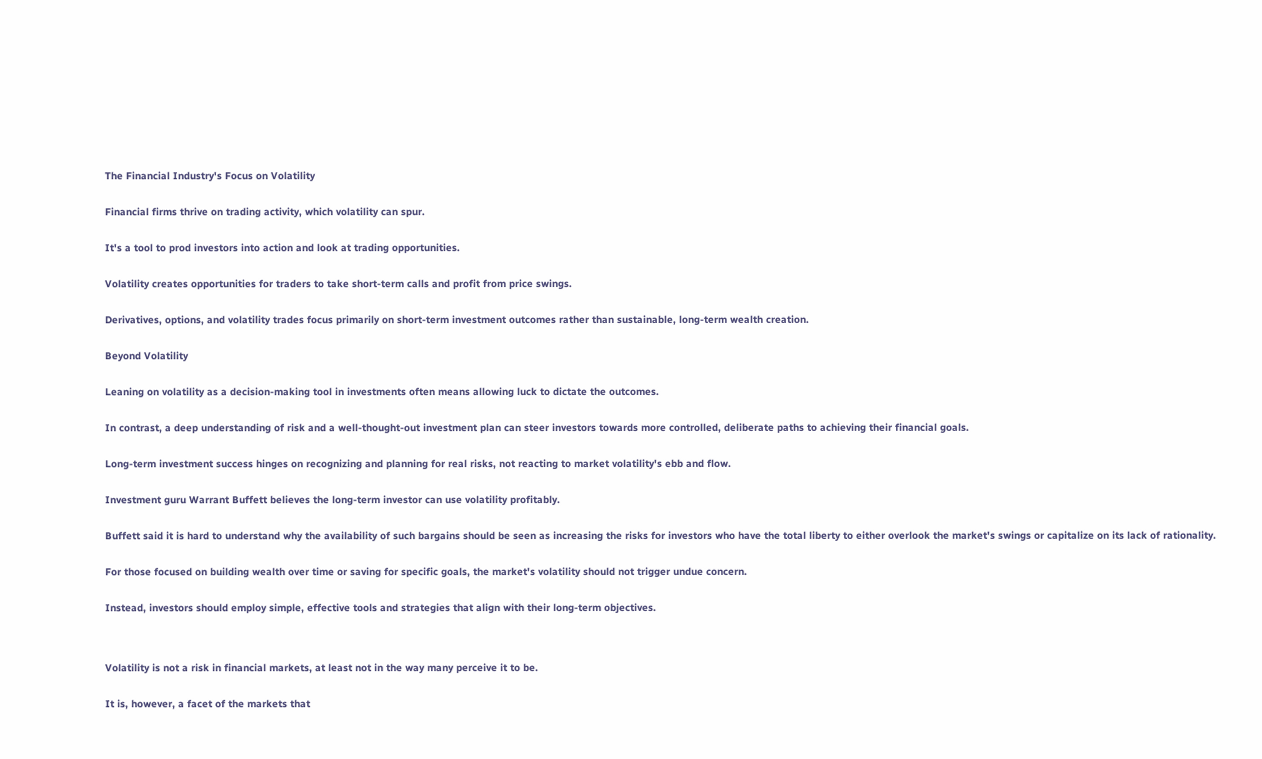The Financial Industry's Focus on Volatility


Financial firms thrive on trading activity, which volatility can spur.


It's a tool to prod investors into action and look at trading opportunities.


Volatility creates opportunities for traders to take short-term calls and profit from price swings.


Derivatives, options, and volatility trades focus primarily on short-term investment outcomes rather than sustainable, long-term wealth creation.


Beyond Volatility


Leaning on volatility as a decision-making tool in investments often means allowing luck to dictate the outcomes.


In contrast, a deep understanding of risk and a well-thought-out investment plan can steer investors towards more controlled, deliberate paths to achieving their financial goals.


Long-term investment success hinges on recognizing and planning for real risks, not reacting to market volatility's ebb and flow.


Investment guru Warrant Buffett believes the long-term investor can use volatility profitably.


Buffett said it is hard to understand why the availability of such bargains should be seen as increasing the risks for investors who have the total liberty to either overlook the market's swings or capitalize on its lack of rationality.


For those focused on building wealth over time or saving for specific goals, the market's volatility should not trigger undue concern.


Instead, investors should employ simple, effective tools and strategies that align with their long-term objectives.




Volatility is not a risk in financial markets, at least not in the way many perceive it to be.


It is, however, a facet of the markets that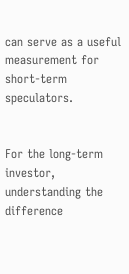can serve as a useful measurement for short-term speculators.


For the long-term investor, understanding the difference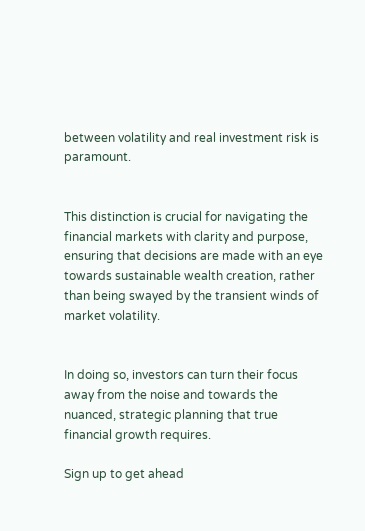between volatility and real investment risk is paramount.


This distinction is crucial for navigating the financial markets with clarity and purpose, ensuring that decisions are made with an eye towards sustainable wealth creation, rather than being swayed by the transient winds of market volatility.


In doing so, investors can turn their focus away from the noise and towards the nuanced, strategic planning that true financial growth requires.

Sign up to get ahead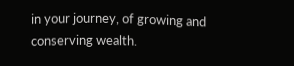in your journey, of growing and conserving wealth.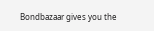Bondbazaar gives you the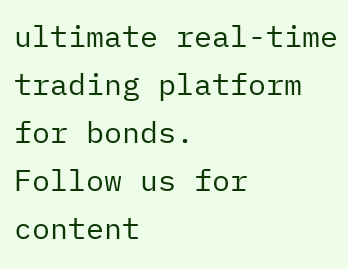ultimate real-time trading platform for bonds.
Follow us for content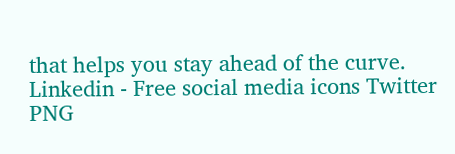that helps you stay ahead of the curve.
Linkedin - Free social media icons Twitter PNG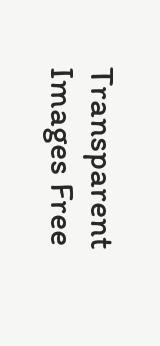Transparent Images Free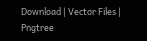Download | Vector Files | Pngtree